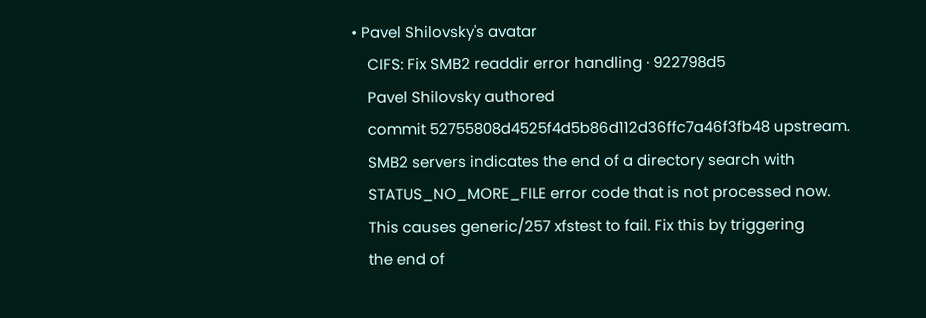• Pavel Shilovsky's avatar
    CIFS: Fix SMB2 readdir error handling · 922798d5
    Pavel Shilovsky authored
    commit 52755808d4525f4d5b86d112d36ffc7a46f3fb48 upstream.
    SMB2 servers indicates the end of a directory search with
    STATUS_NO_MORE_FILE error code that is not processed now.
    This causes generic/257 xfstest to fail. Fix this by triggering
    the end of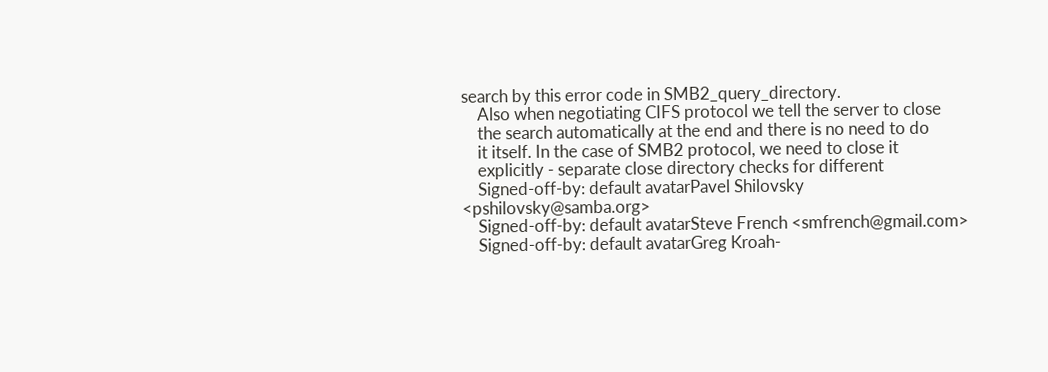search by this error code in SMB2_query_directory.
    Also when negotiating CIFS protocol we tell the server to close
    the search automatically at the end and there is no need to do
    it itself. In the case of SMB2 protocol, we need to close it
    explicitly - separate close directory checks for different
    Signed-off-by: default avatarPavel Shilovsky <pshilovsky@samba.org>
    Signed-off-by: default avatarSteve French <smfrench@gmail.com>
    Signed-off-by: default avatarGreg Kroah-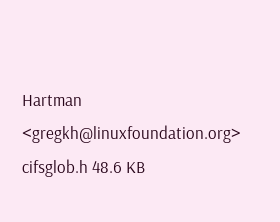Hartman <gregkh@linuxfoundation.org>
cifsglob.h 48.6 KB